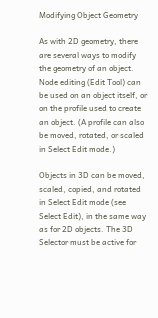Modifying Object Geometry

As with 2D geometry, there are several ways to modify the geometry of an object. Node editing (Edit Tool) can be used on an object itself, or on the profile used to create an object. (A profile can also be moved, rotated, or scaled in Select Edit mode.)

Objects in 3D can be moved, scaled, copied, and rotated in Select Edit mode (see Select Edit), in the same way as for 2D objects. The 3D Selector must be active for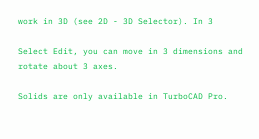work in 3D (see 2D - 3D Selector). In 3

Select Edit, you can move in 3 dimensions and rotate about 3 axes.

Solids are only available in TurboCAD Pro.